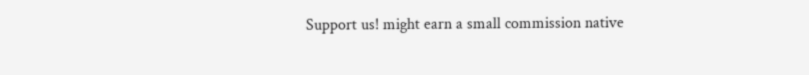Support us! might earn a small commission native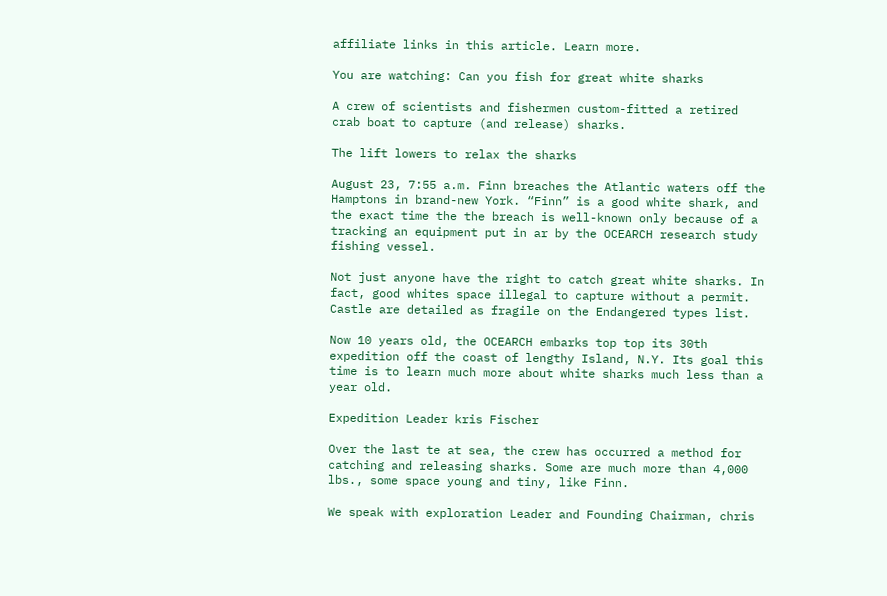affiliate links in this article. Learn more.

You are watching: Can you fish for great white sharks

A crew of scientists and fishermen custom-fitted a retired crab boat to capture (and release) sharks.

The lift lowers to relax the sharks

August 23, 7:55 a.m. Finn breaches the Atlantic waters off the Hamptons in brand-new York. “Finn” is a good white shark, and the exact time the the breach is well-known only because of a tracking an equipment put in ar by the OCEARCH research study fishing vessel.

Not just anyone have the right to catch great white sharks. In fact, good whites space illegal to capture without a permit. Castle are detailed as fragile on the Endangered types list.

Now 10 years old, the OCEARCH embarks top top its 30th expedition off the coast of lengthy Island, N.Y. Its goal this time is to learn much more about white sharks much less than a year old.

Expedition Leader kris Fischer

Over the last te at sea, the crew has occurred a method for catching and releasing sharks. Some are much more than 4,000 lbs., some space young and tiny, like Finn.

We speak with exploration Leader and Founding Chairman, chris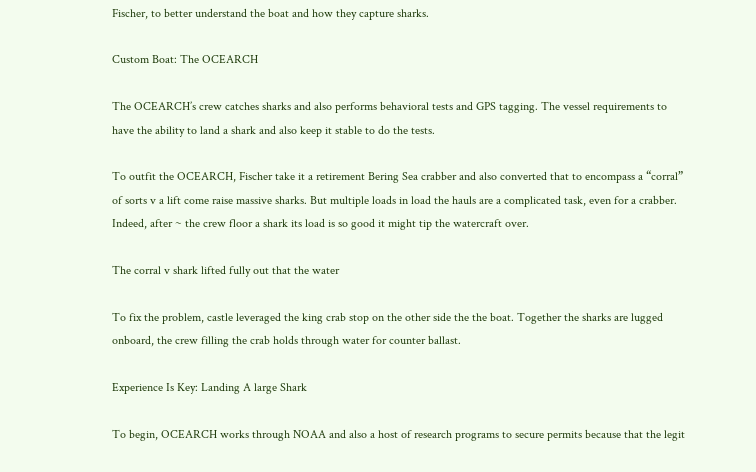Fischer, to better understand the boat and how they capture sharks.

Custom Boat: The OCEARCH

The OCEARCH’s crew catches sharks and also performs behavioral tests and GPS tagging. The vessel requirements to have the ability to land a shark and also keep it stable to do the tests.

To outfit the OCEARCH, Fischer take it a retirement Bering Sea crabber and also converted that to encompass a “corral” of sorts v a lift come raise massive sharks. But multiple loads in load the hauls are a complicated task, even for a crabber. Indeed, after ~ the crew floor a shark its load is so good it might tip the watercraft over.

The corral v shark lifted fully out that the water

To fix the problem, castle leveraged the king crab stop on the other side the the boat. Together the sharks are lugged onboard, the crew filling the crab holds through water for counter ballast.

Experience Is Key: Landing A large Shark

To begin, OCEARCH works through NOAA and also a host of research programs to secure permits because that the legit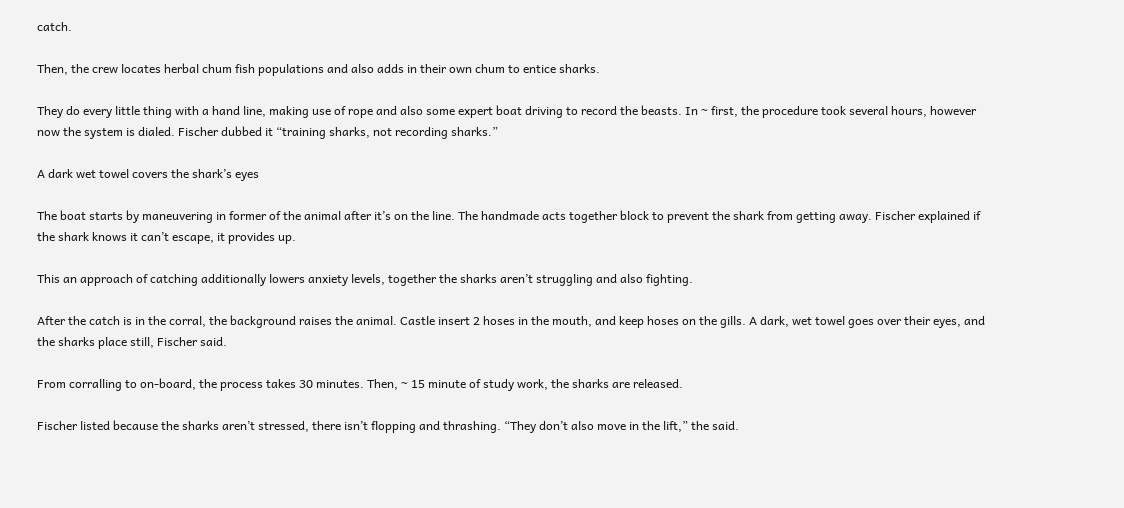catch.

Then, the crew locates herbal chum fish populations and also adds in their own chum to entice sharks.

They do every little thing with a hand line, making use of rope and also some expert boat driving to record the beasts. In ~ first, the procedure took several hours, however now the system is dialed. Fischer dubbed it “training sharks, not recording sharks.”

A dark wet towel covers the shark’s eyes

The boat starts by maneuvering in former of the animal after it’s on the line. The handmade acts together block to prevent the shark from getting away. Fischer explained if the shark knows it can’t escape, it provides up.

This an approach of catching additionally lowers anxiety levels, together the sharks aren’t struggling and also fighting.

After the catch is in the corral, the background raises the animal. Castle insert 2 hoses in the mouth, and keep hoses on the gills. A dark, wet towel goes over their eyes, and the sharks place still, Fischer said.

From corralling to on-board, the process takes 30 minutes. Then, ~ 15 minute of study work, the sharks are released.

Fischer listed because the sharks aren’t stressed, there isn’t flopping and thrashing. “They don’t also move in the lift,” the said.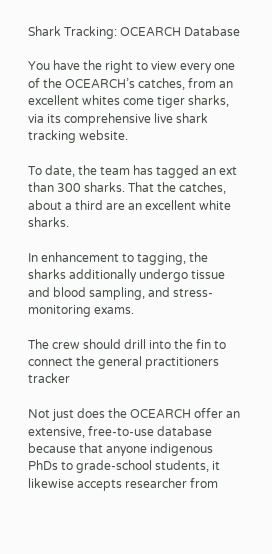Shark Tracking: OCEARCH Database

You have the right to view every one of the OCEARCH’s catches, from an excellent whites come tiger sharks, via its comprehensive live shark tracking website.

To date, the team has tagged an ext than 300 sharks. That the catches, about a third are an excellent white sharks.

In enhancement to tagging, the sharks additionally undergo tissue and blood sampling, and stress-monitoring exams.

The crew should drill into the fin to connect the general practitioners tracker

Not just does the OCEARCH offer an extensive, free-to-use database because that anyone indigenous PhDs to grade-school students, it likewise accepts researcher from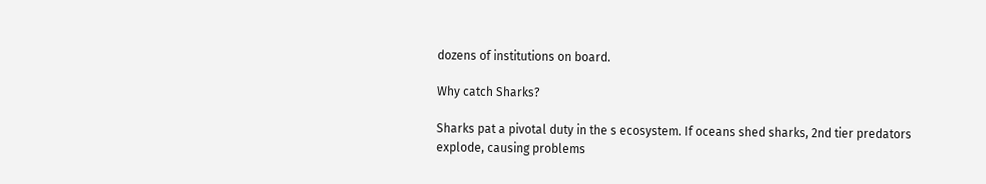dozens of institutions on board.

Why catch Sharks?

Sharks pat a pivotal duty in the s ecosystem. If oceans shed sharks, 2nd tier predators explode, causing problems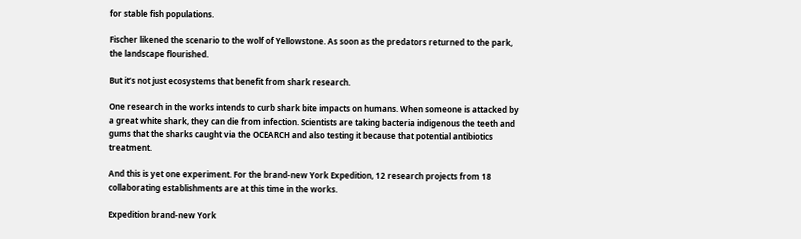for stable fish populations.

Fischer likened the scenario to the wolf of Yellowstone. As soon as the predators returned to the park, the landscape flourished.

But it’s not just ecosystems that benefit from shark research.

One research in the works intends to curb shark bite impacts on humans. When someone is attacked by a great white shark, they can die from infection. Scientists are taking bacteria indigenous the teeth and gums that the sharks caught via the OCEARCH and also testing it because that potential antibiotics treatment.

And this is yet one experiment. For the brand-new York Expedition, 12 research projects from 18 collaborating establishments are at this time in the works.

Expedition brand-new York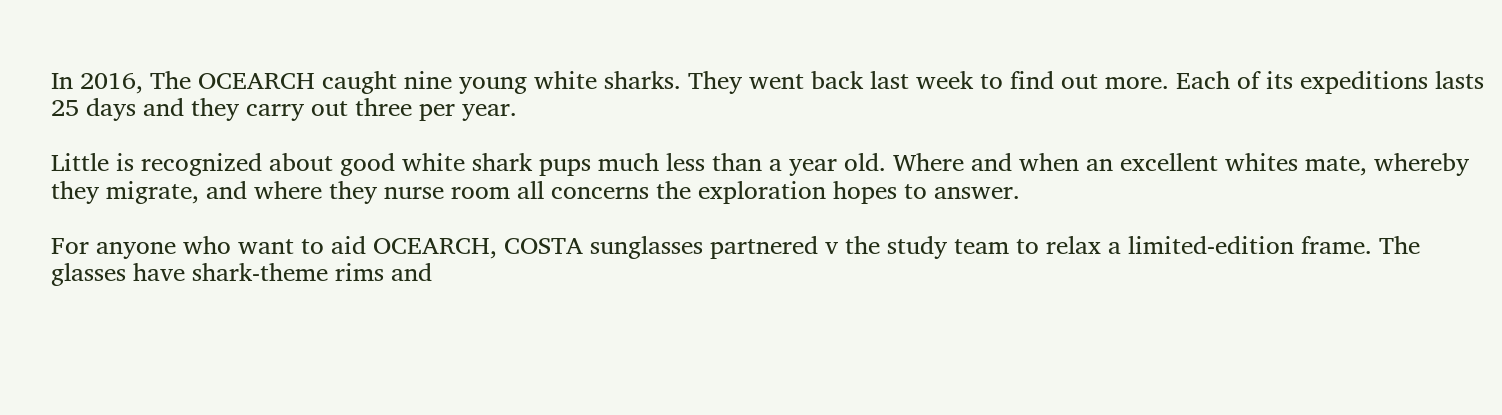In 2016, The OCEARCH caught nine young white sharks. They went back last week to find out more. Each of its expeditions lasts 25 days and they carry out three per year.

Little is recognized about good white shark pups much less than a year old. Where and when an excellent whites mate, whereby they migrate, and where they nurse room all concerns the exploration hopes to answer.

For anyone who want to aid OCEARCH, COSTA sunglasses partnered v the study team to relax a limited-edition frame. The glasses have shark-theme rims and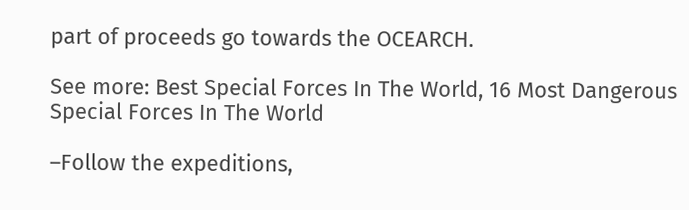part of proceeds go towards the OCEARCH.

See more: Best Special Forces In The World, 16 Most Dangerous Special Forces In The World

–Follow the expeditions,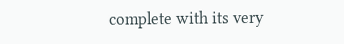complete with its very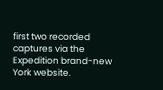first two recorded captures via the Expedition brand-new York website.